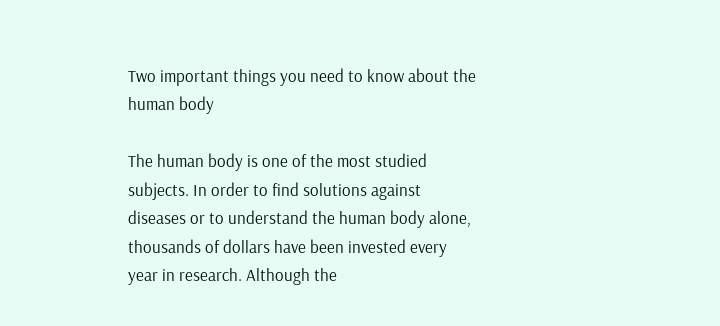Two important things you need to know about the human body

The human body is one of the most studied subjects. In order to find solutions against diseases or to understand the human body alone, thousands of dollars have been invested every year in research. Although the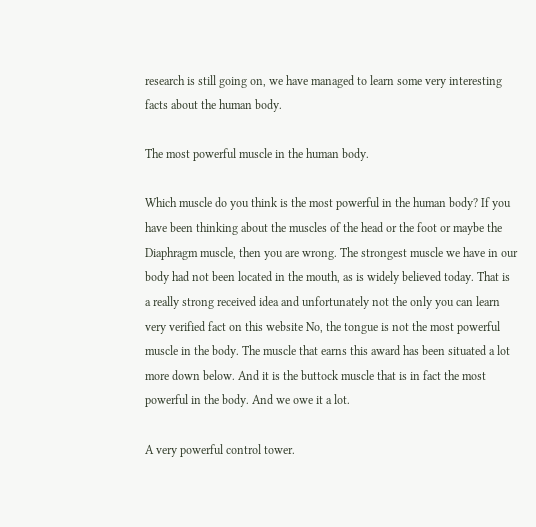research is still going on, we have managed to learn some very interesting facts about the human body.

The most powerful muscle in the human body.

Which muscle do you think is the most powerful in the human body? If you have been thinking about the muscles of the head or the foot or maybe the Diaphragm muscle, then you are wrong. The strongest muscle we have in our body had not been located in the mouth, as is widely believed today. That is a really strong received idea and unfortunately not the only you can learn very verified fact on this website No, the tongue is not the most powerful muscle in the body. The muscle that earns this award has been situated a lot more down below. And it is the buttock muscle that is in fact the most powerful in the body. And we owe it a lot.

A very powerful control tower.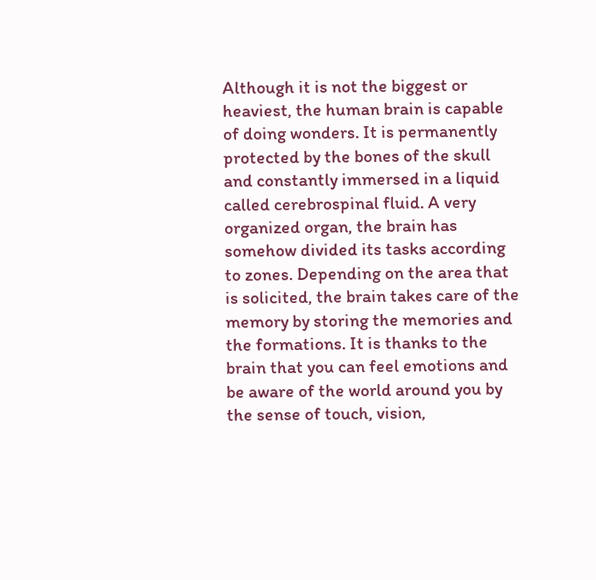Although it is not the biggest or heaviest, the human brain is capable of doing wonders. It is permanently protected by the bones of the skull and constantly immersed in a liquid called cerebrospinal fluid. A very organized organ, the brain has somehow divided its tasks according to zones. Depending on the area that is solicited, the brain takes care of the memory by storing the memories and the formations. It is thanks to the brain that you can feel emotions and be aware of the world around you by the sense of touch, vision,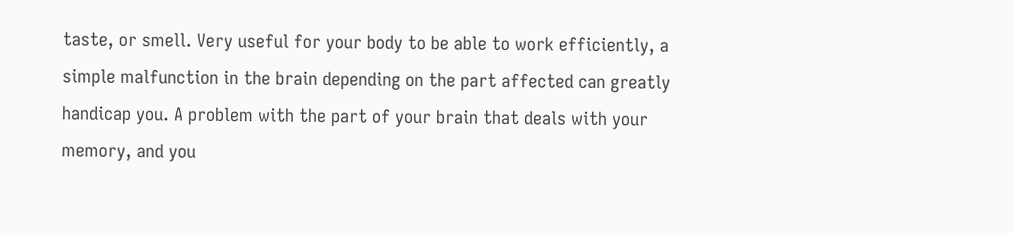taste, or smell. Very useful for your body to be able to work efficiently, a simple malfunction in the brain depending on the part affected can greatly handicap you. A problem with the part of your brain that deals with your memory, and you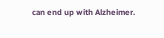can end up with Alzheimer.